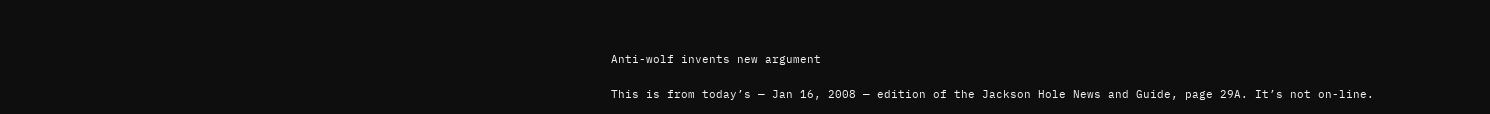Anti-wolf invents new argument

This is from today’s — Jan 16, 2008 — edition of the Jackson Hole News and Guide, page 29A. It’s not on-line.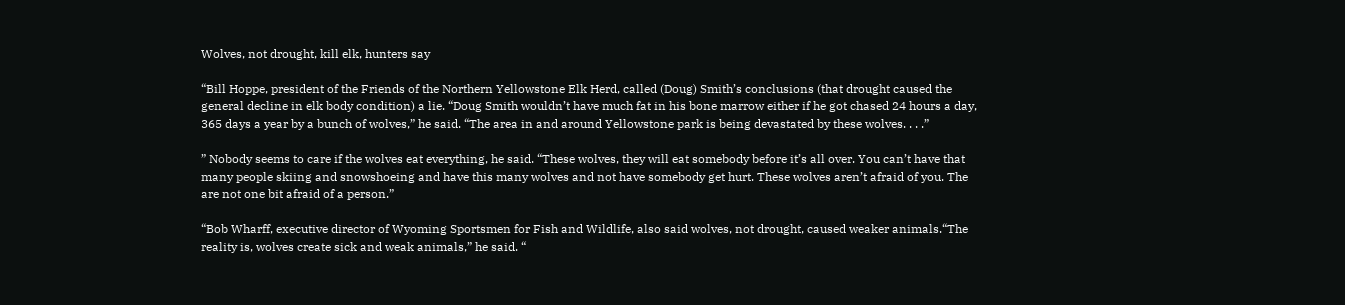Wolves, not drought, kill elk, hunters say

“Bill Hoppe, president of the Friends of the Northern Yellowstone Elk Herd, called (Doug) Smith’s conclusions (that drought caused the general decline in elk body condition) a lie. “Doug Smith wouldn’t have much fat in his bone marrow either if he got chased 24 hours a day, 365 days a year by a bunch of wolves,” he said. “The area in and around Yellowstone park is being devastated by these wolves. . . .”

” Nobody seems to care if the wolves eat everything, he said. “These wolves, they will eat somebody before it’s all over. You can’t have that many people skiing and snowshoeing and have this many wolves and not have somebody get hurt. These wolves aren’t afraid of you. The are not one bit afraid of a person.”

“Bob Wharff, executive director of Wyoming Sportsmen for Fish and Wildlife, also said wolves, not drought, caused weaker animals.“The reality is, wolves create sick and weak animals,” he said. “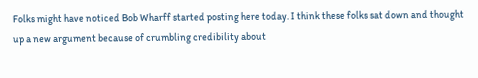Folks might have noticed Bob Wharff started posting here today. I think these folks sat down and thought up a new argument because of crumbling credibility about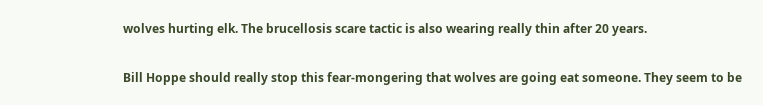wolves hurting elk. The brucellosis scare tactic is also wearing really thin after 20 years.

Bill Hoppe should really stop this fear-mongering that wolves are going eat someone. They seem to be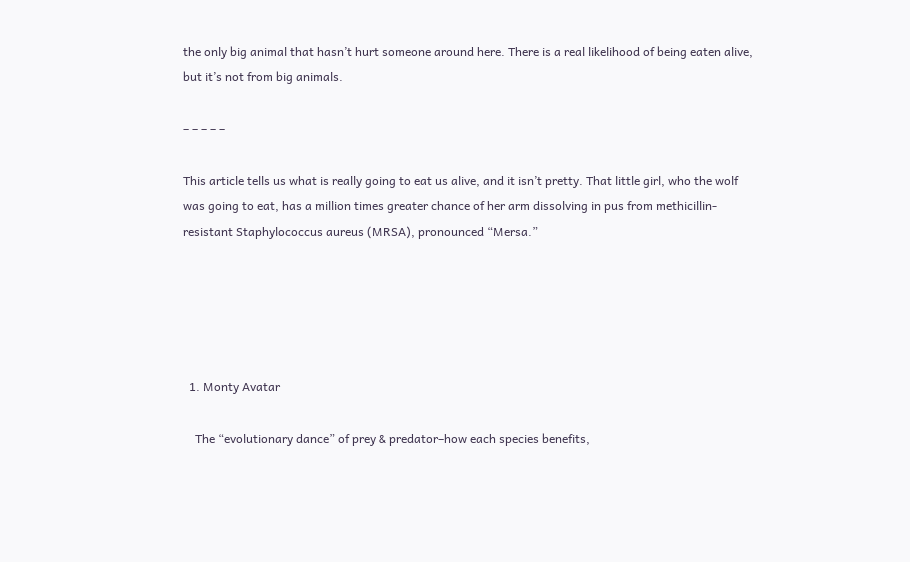the only big animal that hasn’t hurt someone around here. There is a real likelihood of being eaten alive, but it’s not from big animals.

– – – – –

This article tells us what is really going to eat us alive, and it isn’t pretty. That little girl, who the wolf was going to eat, has a million times greater chance of her arm dissolving in pus from methicillin-resistant Staphylococcus aureus (MRSA), pronounced “Mersa.”





  1. Monty Avatar

    The “evolutionary dance” of prey & predator–how each species benefits,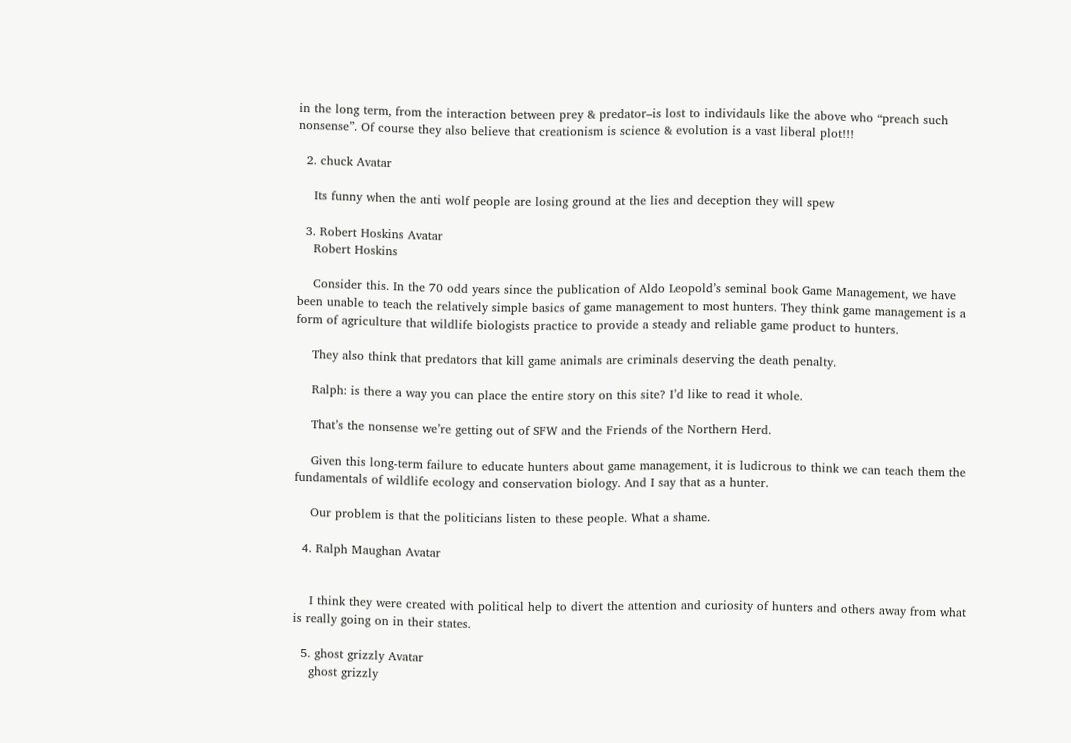in the long term, from the interaction between prey & predator–is lost to individauls like the above who “preach such nonsense”. Of course they also believe that creationism is science & evolution is a vast liberal plot!!!

  2. chuck Avatar

    Its funny when the anti wolf people are losing ground at the lies and deception they will spew

  3. Robert Hoskins Avatar
    Robert Hoskins

    Consider this. In the 70 odd years since the publication of Aldo Leopold’s seminal book Game Management, we have been unable to teach the relatively simple basics of game management to most hunters. They think game management is a form of agriculture that wildlife biologists practice to provide a steady and reliable game product to hunters.

    They also think that predators that kill game animals are criminals deserving the death penalty.

    Ralph: is there a way you can place the entire story on this site? I’d like to read it whole.

    That’s the nonsense we’re getting out of SFW and the Friends of the Northern Herd.

    Given this long-term failure to educate hunters about game management, it is ludicrous to think we can teach them the fundamentals of wildlife ecology and conservation biology. And I say that as a hunter.

    Our problem is that the politicians listen to these people. What a shame.

  4. Ralph Maughan Avatar


    I think they were created with political help to divert the attention and curiosity of hunters and others away from what is really going on in their states.

  5. ghost grizzly Avatar
    ghost grizzly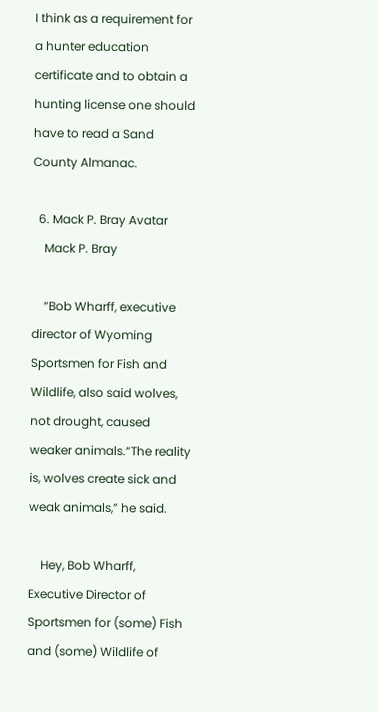I think as a requirement for a hunter education certificate and to obtain a hunting license one should have to read a Sand County Almanac.

  6. Mack P. Bray Avatar
    Mack P. Bray

    “Bob Wharff, executive director of Wyoming Sportsmen for Fish and Wildlife, also said wolves, not drought, caused weaker animals.“The reality is, wolves create sick and weak animals,” he said.

    Hey, Bob Wharff, Executive Director of Sportsmen for (some) Fish and (some) Wildlife of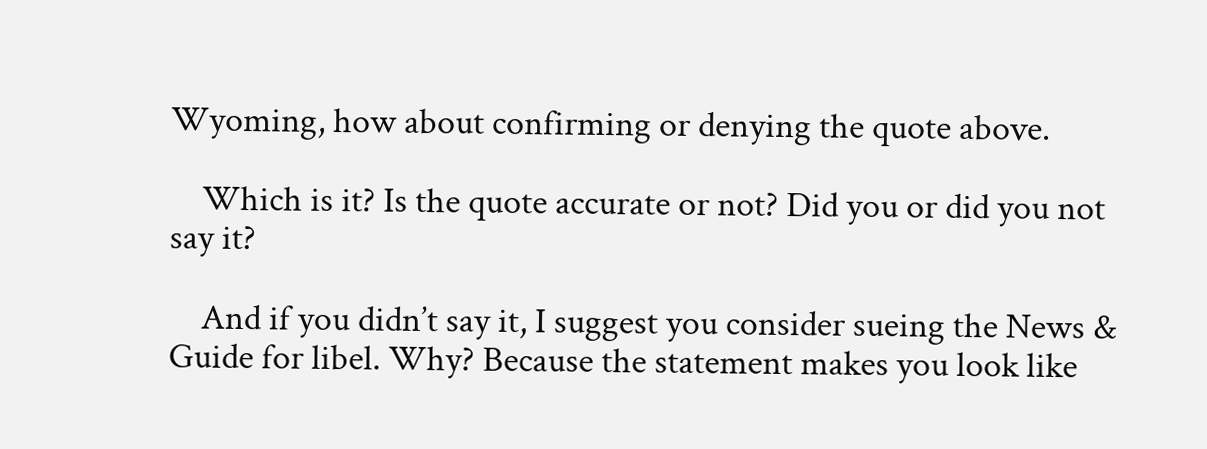Wyoming, how about confirming or denying the quote above.

    Which is it? Is the quote accurate or not? Did you or did you not say it?

    And if you didn’t say it, I suggest you consider sueing the News & Guide for libel. Why? Because the statement makes you look like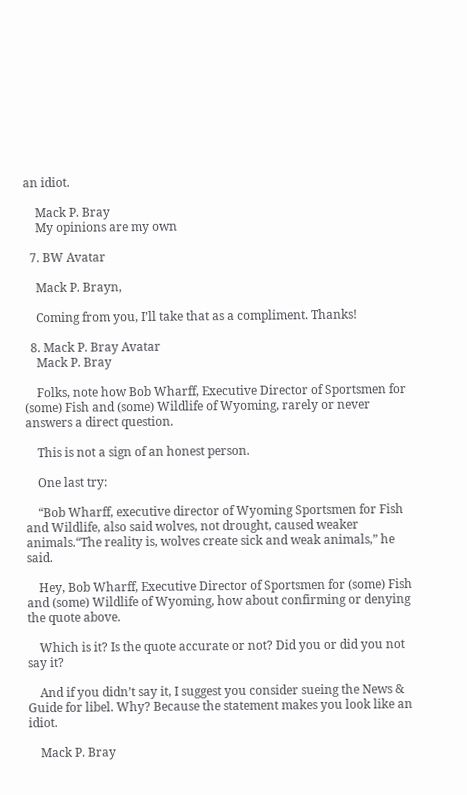an idiot.

    Mack P. Bray
    My opinions are my own

  7. BW Avatar

    Mack P. Brayn,

    Coming from you, I’ll take that as a compliment. Thanks!

  8. Mack P. Bray Avatar
    Mack P. Bray

    Folks, note how Bob Wharff, Executive Director of Sportsmen for (some) Fish and (some) Wildlife of Wyoming, rarely or never answers a direct question.

    This is not a sign of an honest person.

    One last try:

    “Bob Wharff, executive director of Wyoming Sportsmen for Fish and Wildlife, also said wolves, not drought, caused weaker animals.“The reality is, wolves create sick and weak animals,” he said.

    Hey, Bob Wharff, Executive Director of Sportsmen for (some) Fish and (some) Wildlife of Wyoming, how about confirming or denying the quote above.

    Which is it? Is the quote accurate or not? Did you or did you not say it?

    And if you didn’t say it, I suggest you consider sueing the News & Guide for libel. Why? Because the statement makes you look like an idiot.

    Mack P. Bray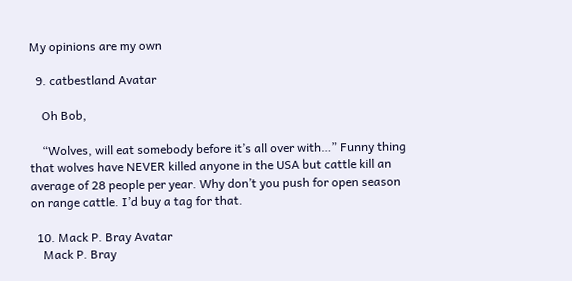My opinions are my own

  9. catbestland Avatar

    Oh Bob,

    “Wolves, will eat somebody before it’s all over with…” Funny thing that wolves have NEVER killed anyone in the USA but cattle kill an average of 28 people per year. Why don’t you push for open season on range cattle. I’d buy a tag for that.

  10. Mack P. Bray Avatar
    Mack P. Bray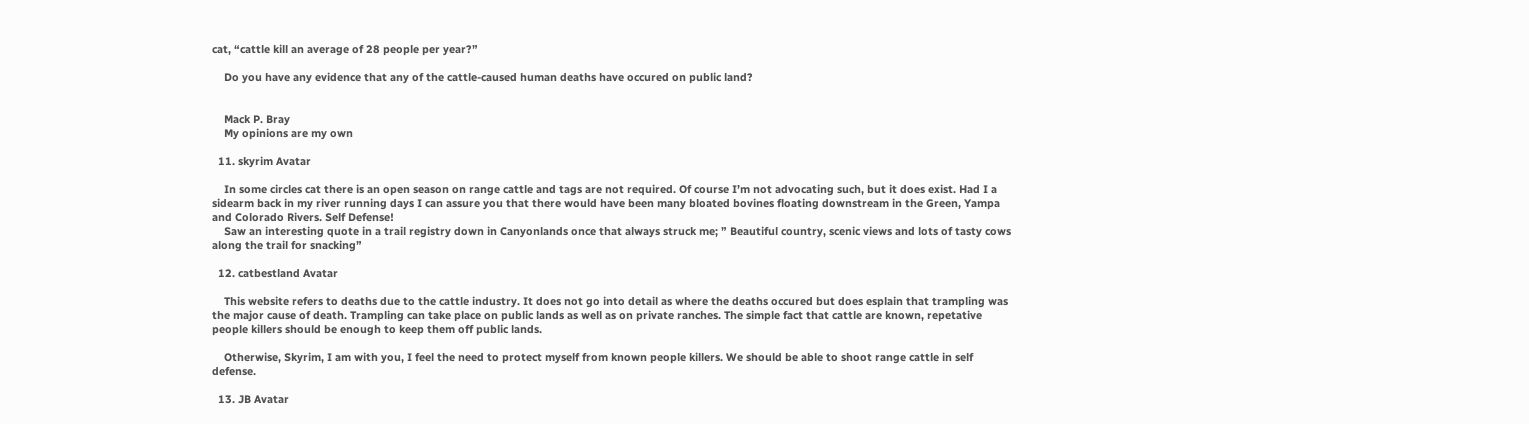cat, “cattle kill an average of 28 people per year?”

    Do you have any evidence that any of the cattle-caused human deaths have occured on public land?


    Mack P. Bray
    My opinions are my own

  11. skyrim Avatar

    In some circles cat there is an open season on range cattle and tags are not required. Of course I’m not advocating such, but it does exist. Had I a sidearm back in my river running days I can assure you that there would have been many bloated bovines floating downstream in the Green, Yampa and Colorado Rivers. Self Defense!
    Saw an interesting quote in a trail registry down in Canyonlands once that always struck me; ” Beautiful country, scenic views and lots of tasty cows along the trail for snacking”

  12. catbestland Avatar

    This website refers to deaths due to the cattle industry. It does not go into detail as where the deaths occured but does esplain that trampling was the major cause of death. Trampling can take place on public lands as well as on private ranches. The simple fact that cattle are known, repetative people killers should be enough to keep them off public lands.

    Otherwise, Skyrim, I am with you, I feel the need to protect myself from known people killers. We should be able to shoot range cattle in self defense.

  13. JB Avatar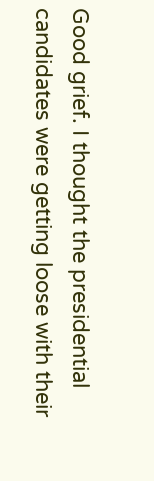Good grief. I thought the presidential candidates were getting loose with their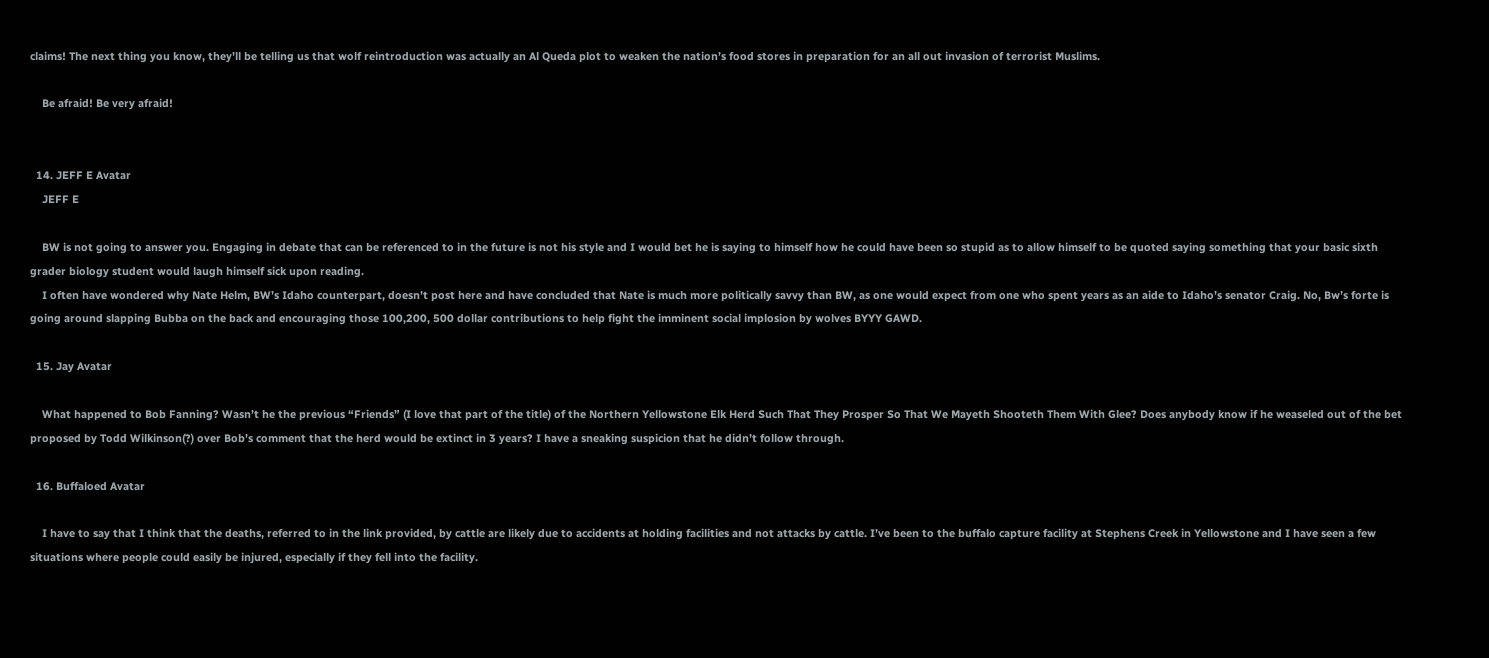claims! The next thing you know, they’ll be telling us that wolf reintroduction was actually an Al Queda plot to weaken the nation’s food stores in preparation for an all out invasion of terrorist Muslims.

    Be afraid! Be very afraid!


  14. JEFF E Avatar
    JEFF E

    BW is not going to answer you. Engaging in debate that can be referenced to in the future is not his style and I would bet he is saying to himself how he could have been so stupid as to allow himself to be quoted saying something that your basic sixth grader biology student would laugh himself sick upon reading.
    I often have wondered why Nate Helm, BW’s Idaho counterpart, doesn’t post here and have concluded that Nate is much more politically savvy than BW, as one would expect from one who spent years as an aide to Idaho’s senator Craig. No, Bw’s forte is going around slapping Bubba on the back and encouraging those 100,200, 500 dollar contributions to help fight the imminent social implosion by wolves BYYY GAWD.

  15. Jay Avatar

    What happened to Bob Fanning? Wasn’t he the previous “Friends” (I love that part of the title) of the Northern Yellowstone Elk Herd Such That They Prosper So That We Mayeth Shooteth Them With Glee? Does anybody know if he weaseled out of the bet proposed by Todd Wilkinson(?) over Bob’s comment that the herd would be extinct in 3 years? I have a sneaking suspicion that he didn’t follow through.

  16. Buffaloed Avatar

    I have to say that I think that the deaths, referred to in the link provided, by cattle are likely due to accidents at holding facilities and not attacks by cattle. I’ve been to the buffalo capture facility at Stephens Creek in Yellowstone and I have seen a few situations where people could easily be injured, especially if they fell into the facility.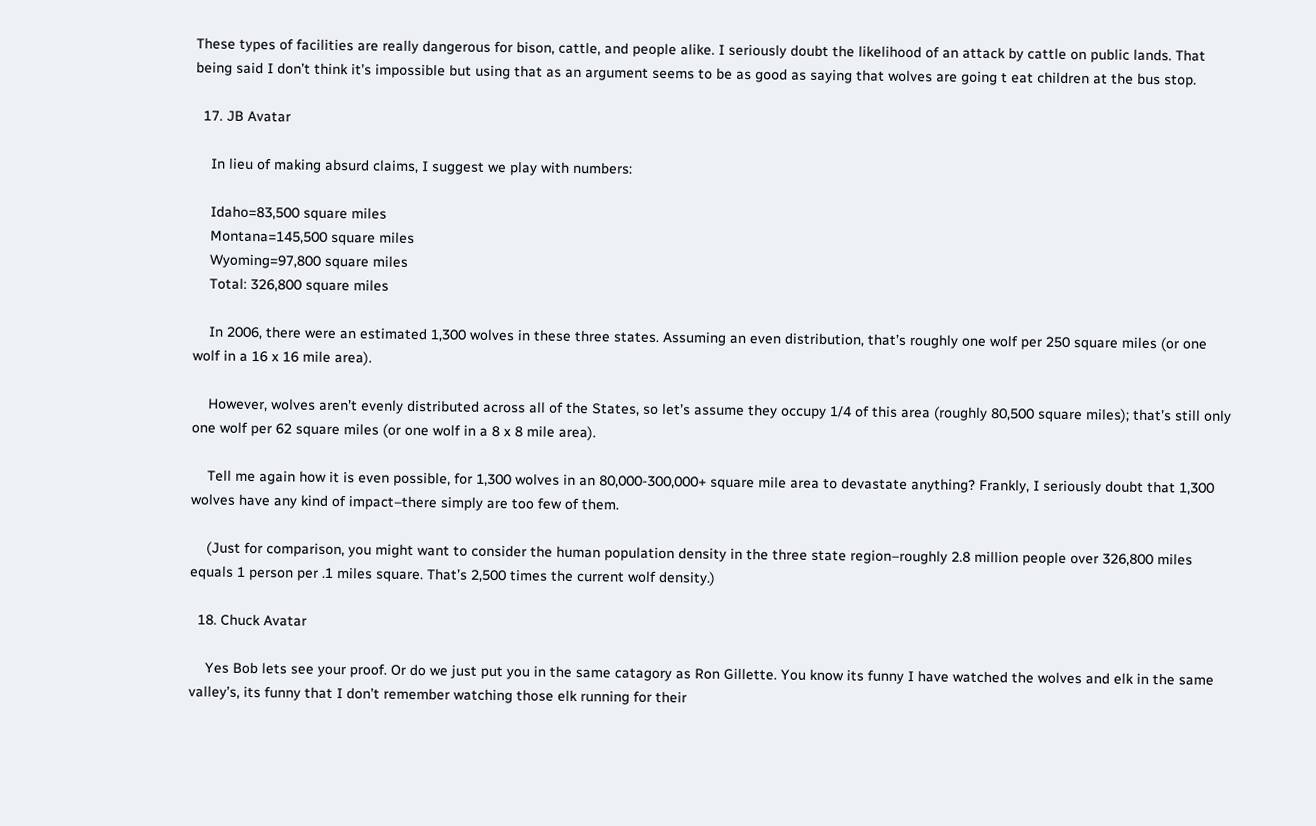These types of facilities are really dangerous for bison, cattle, and people alike. I seriously doubt the likelihood of an attack by cattle on public lands. That being said I don’t think it’s impossible but using that as an argument seems to be as good as saying that wolves are going t eat children at the bus stop.

  17. JB Avatar

    In lieu of making absurd claims, I suggest we play with numbers:

    Idaho=83,500 square miles
    Montana=145,500 square miles
    Wyoming=97,800 square miles
    Total: 326,800 square miles

    In 2006, there were an estimated 1,300 wolves in these three states. Assuming an even distribution, that’s roughly one wolf per 250 square miles (or one wolf in a 16 x 16 mile area).

    However, wolves aren’t evenly distributed across all of the States, so let’s assume they occupy 1/4 of this area (roughly 80,500 square miles); that’s still only one wolf per 62 square miles (or one wolf in a 8 x 8 mile area).

    Tell me again how it is even possible, for 1,300 wolves in an 80,000-300,000+ square mile area to devastate anything? Frankly, I seriously doubt that 1,300 wolves have any kind of impact–there simply are too few of them.

    (Just for comparison, you might want to consider the human population density in the three state region–roughly 2.8 million people over 326,800 miles equals 1 person per .1 miles square. That’s 2,500 times the current wolf density.)

  18. Chuck Avatar

    Yes Bob lets see your proof. Or do we just put you in the same catagory as Ron Gillette. You know its funny I have watched the wolves and elk in the same valley’s, its funny that I don’t remember watching those elk running for their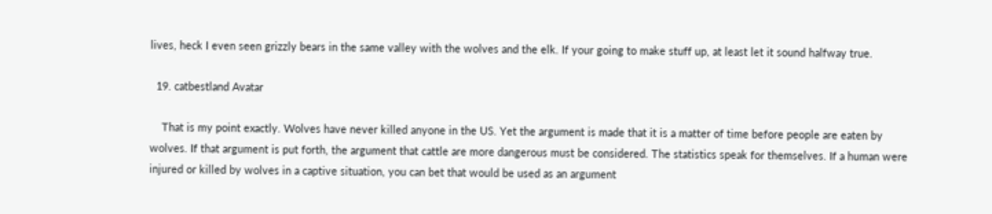lives, heck I even seen grizzly bears in the same valley with the wolves and the elk. If your going to make stuff up, at least let it sound halfway true.

  19. catbestland Avatar

    That is my point exactly. Wolves have never killed anyone in the US. Yet the argument is made that it is a matter of time before people are eaten by wolves. If that argument is put forth, the argument that cattle are more dangerous must be considered. The statistics speak for themselves. If a human were injured or killed by wolves in a captive situation, you can bet that would be used as an argument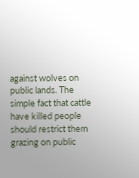against wolves on public lands. The simple fact that cattle have killed people should restrict them grazing on public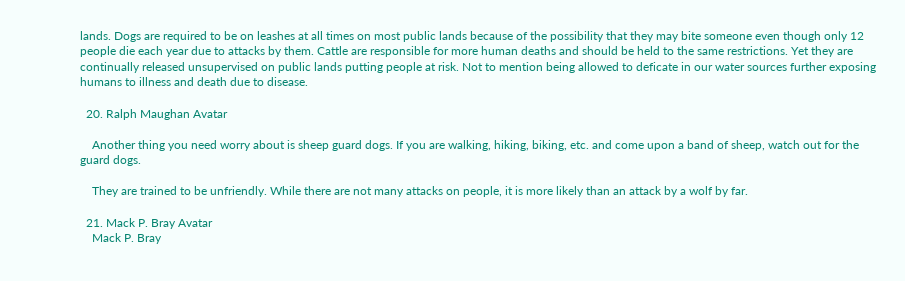lands. Dogs are required to be on leashes at all times on most public lands because of the possibility that they may bite someone even though only 12 people die each year due to attacks by them. Cattle are responsible for more human deaths and should be held to the same restrictions. Yet they are continually released unsupervised on public lands putting people at risk. Not to mention being allowed to deficate in our water sources further exposing humans to illness and death due to disease.

  20. Ralph Maughan Avatar

    Another thing you need worry about is sheep guard dogs. If you are walking, hiking, biking, etc. and come upon a band of sheep, watch out for the guard dogs.

    They are trained to be unfriendly. While there are not many attacks on people, it is more likely than an attack by a wolf by far.

  21. Mack P. Bray Avatar
    Mack P. Bray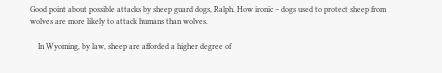Good point about possible attacks by sheep guard dogs, Ralph. How ironic – dogs used to protect sheep from wolves are more likely to attack humans than wolves.

    In Wyoming, by law, sheep are afforded a higher degree of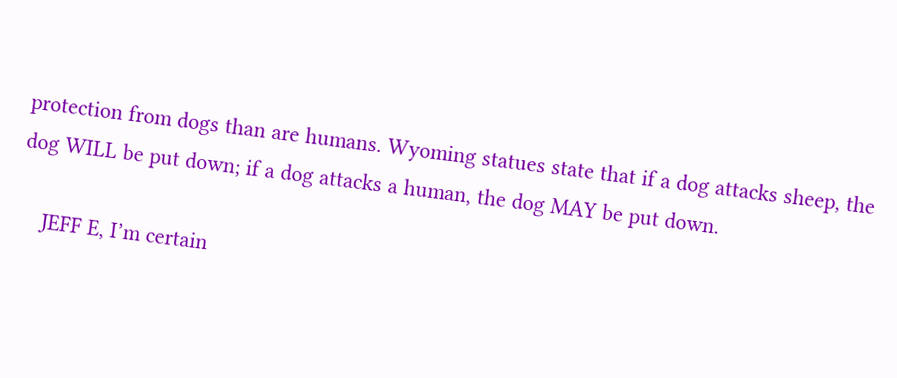protection from dogs than are humans. Wyoming statues state that if a dog attacks sheep, the dog WILL be put down; if a dog attacks a human, the dog MAY be put down.

    JEFF E, I’m certain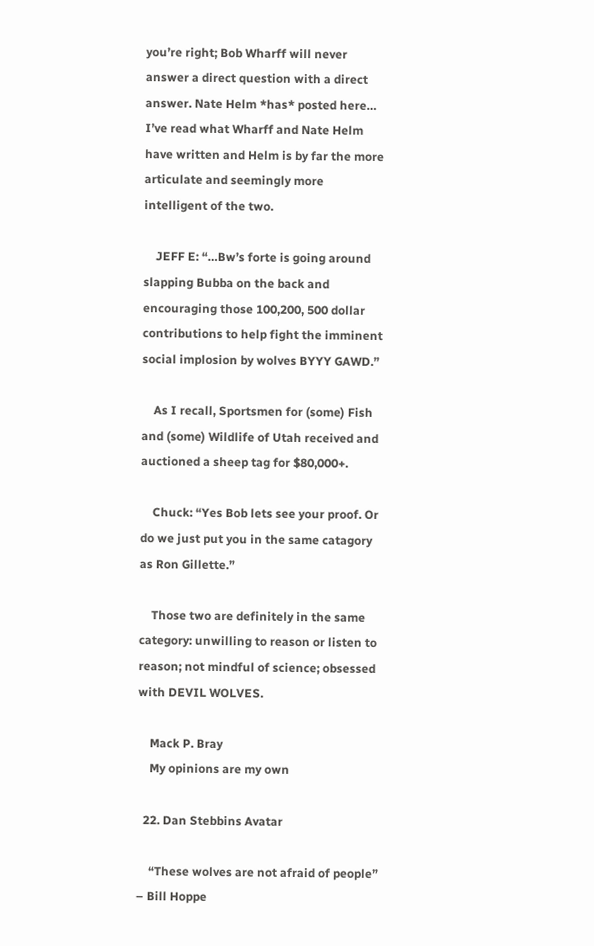you’re right; Bob Wharff will never answer a direct question with a direct answer. Nate Helm *has* posted here… I’ve read what Wharff and Nate Helm have written and Helm is by far the more articulate and seemingly more intelligent of the two.

    JEFF E: “…Bw’s forte is going around slapping Bubba on the back and encouraging those 100,200, 500 dollar contributions to help fight the imminent social implosion by wolves BYYY GAWD.”

    As I recall, Sportsmen for (some) Fish and (some) Wildlife of Utah received and auctioned a sheep tag for $80,000+.

    Chuck: “Yes Bob lets see your proof. Or do we just put you in the same catagory as Ron Gillette.”

    Those two are definitely in the same category: unwilling to reason or listen to reason; not mindful of science; obsessed with DEVIL WOLVES.

    Mack P. Bray
    My opinions are my own

  22. Dan Stebbins Avatar

    “These wolves are not afraid of people” – Bill Hoppe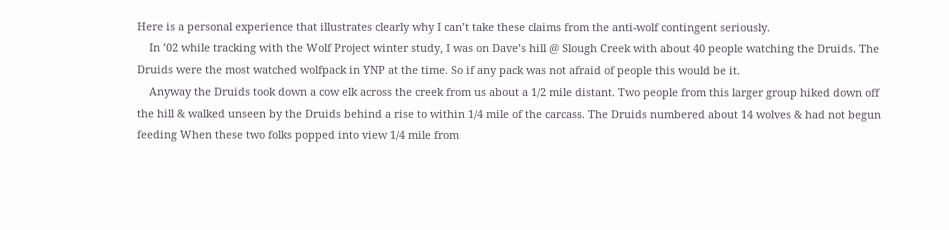Here is a personal experience that illustrates clearly why I can’t take these claims from the anti-wolf contingent seriously.
    In ’02 while tracking with the Wolf Project winter study, I was on Dave’s hill @ Slough Creek with about 40 people watching the Druids. The Druids were the most watched wolfpack in YNP at the time. So if any pack was not afraid of people this would be it.
    Anyway the Druids took down a cow elk across the creek from us about a 1/2 mile distant. Two people from this larger group hiked down off the hill & walked unseen by the Druids behind a rise to within 1/4 mile of the carcass. The Druids numbered about 14 wolves & had not begun feeding When these two folks popped into view 1/4 mile from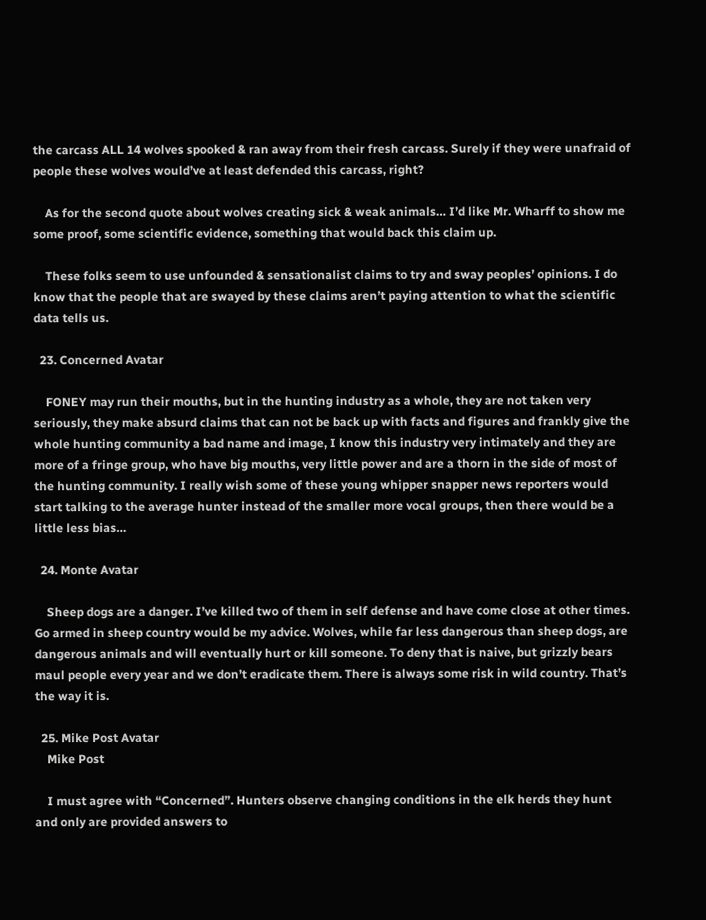the carcass ALL 14 wolves spooked & ran away from their fresh carcass. Surely if they were unafraid of people these wolves would’ve at least defended this carcass, right?

    As for the second quote about wolves creating sick & weak animals… I’d like Mr. Wharff to show me some proof, some scientific evidence, something that would back this claim up.

    These folks seem to use unfounded & sensationalist claims to try and sway peoples’ opinions. I do know that the people that are swayed by these claims aren’t paying attention to what the scientific data tells us.

  23. Concerned Avatar

    FONEY may run their mouths, but in the hunting industry as a whole, they are not taken very seriously, they make absurd claims that can not be back up with facts and figures and frankly give the whole hunting community a bad name and image, I know this industry very intimately and they are more of a fringe group, who have big mouths, very little power and are a thorn in the side of most of the hunting community. I really wish some of these young whipper snapper news reporters would start talking to the average hunter instead of the smaller more vocal groups, then there would be a little less bias…

  24. Monte Avatar

    Sheep dogs are a danger. I’ve killed two of them in self defense and have come close at other times. Go armed in sheep country would be my advice. Wolves, while far less dangerous than sheep dogs, are dangerous animals and will eventually hurt or kill someone. To deny that is naive, but grizzly bears maul people every year and we don’t eradicate them. There is always some risk in wild country. That’s the way it is.

  25. Mike Post Avatar
    Mike Post

    I must agree with “Concerned”. Hunters observe changing conditions in the elk herds they hunt and only are provided answers to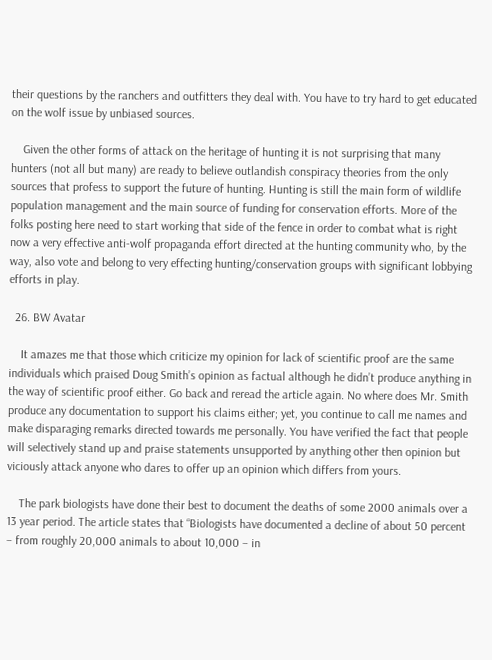their questions by the ranchers and outfitters they deal with. You have to try hard to get educated on the wolf issue by unbiased sources.

    Given the other forms of attack on the heritage of hunting it is not surprising that many hunters (not all but many) are ready to believe outlandish conspiracy theories from the only sources that profess to support the future of hunting. Hunting is still the main form of wildlife population management and the main source of funding for conservation efforts. More of the folks posting here need to start working that side of the fence in order to combat what is right now a very effective anti-wolf propaganda effort directed at the hunting community who, by the way, also vote and belong to very effecting hunting/conservation groups with significant lobbying efforts in play.

  26. BW Avatar

    It amazes me that those which criticize my opinion for lack of scientific proof are the same individuals which praised Doug Smith’s opinion as factual although he didn’t produce anything in the way of scientific proof either. Go back and reread the article again. No where does Mr. Smith produce any documentation to support his claims either; yet, you continue to call me names and make disparaging remarks directed towards me personally. You have verified the fact that people will selectively stand up and praise statements unsupported by anything other then opinion but viciously attack anyone who dares to offer up an opinion which differs from yours.

    The park biologists have done their best to document the deaths of some 2000 animals over a 13 year period. The article states that “Biologists have documented a decline of about 50 percent – from roughly 20,000 animals to about 10,000 – in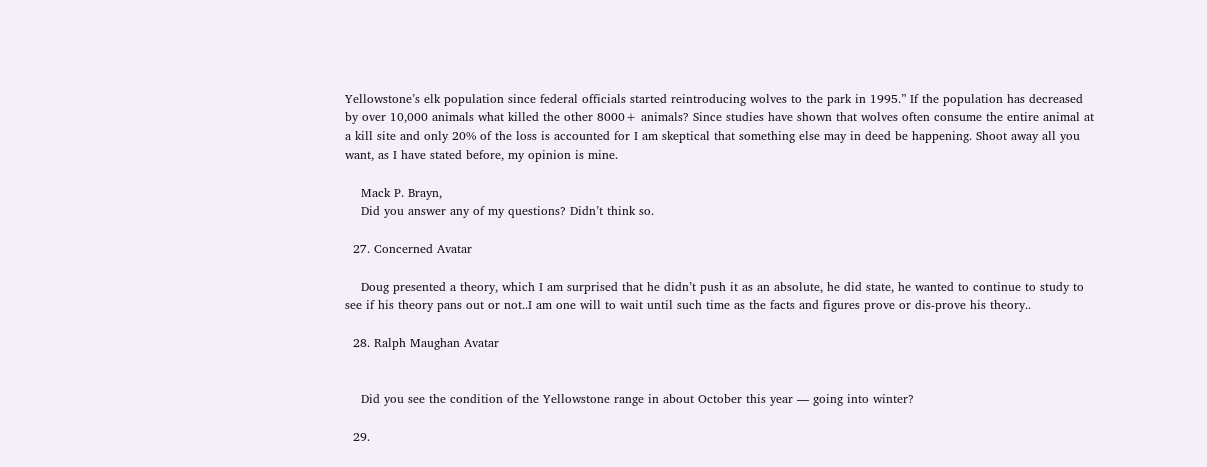Yellowstone’s elk population since federal officials started reintroducing wolves to the park in 1995.” If the population has decreased by over 10,000 animals what killed the other 8000+ animals? Since studies have shown that wolves often consume the entire animal at a kill site and only 20% of the loss is accounted for I am skeptical that something else may in deed be happening. Shoot away all you want, as I have stated before, my opinion is mine.

    Mack P. Brayn,
    Did you answer any of my questions? Didn’t think so.

  27. Concerned Avatar

    Doug presented a theory, which I am surprised that he didn’t push it as an absolute, he did state, he wanted to continue to study to see if his theory pans out or not..I am one will to wait until such time as the facts and figures prove or dis-prove his theory..

  28. Ralph Maughan Avatar


    Did you see the condition of the Yellowstone range in about October this year — going into winter?

  29.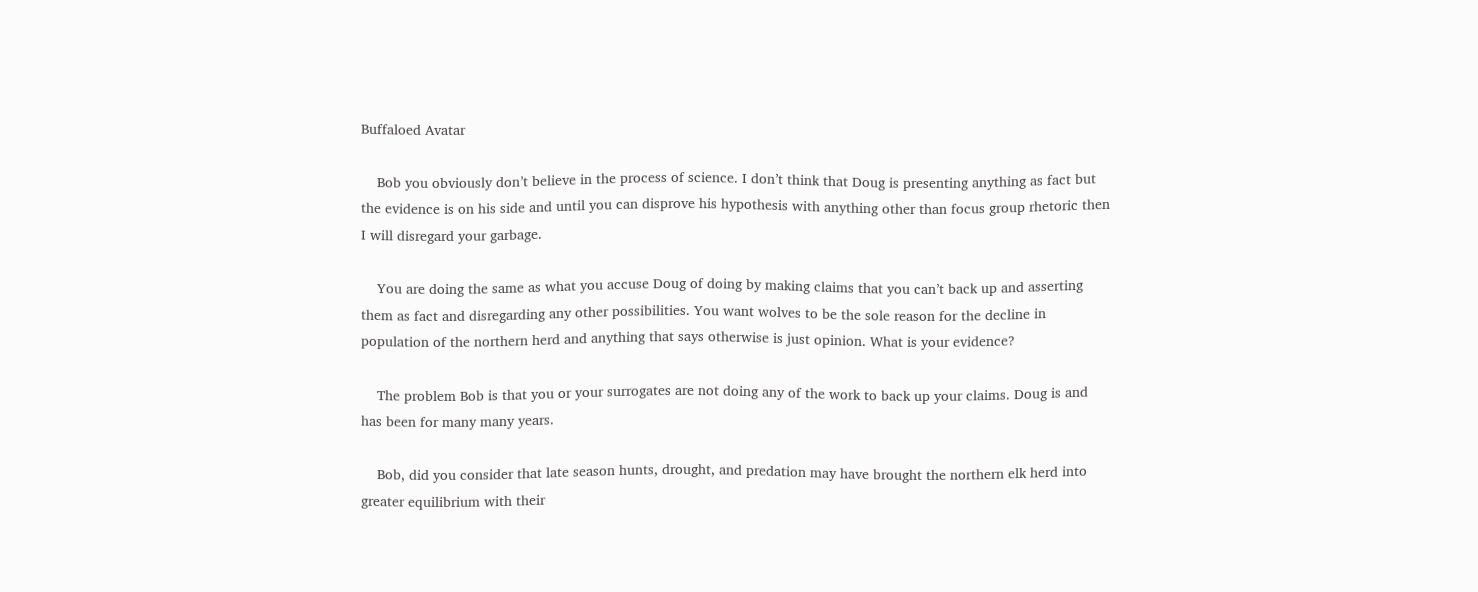Buffaloed Avatar

    Bob you obviously don’t believe in the process of science. I don’t think that Doug is presenting anything as fact but the evidence is on his side and until you can disprove his hypothesis with anything other than focus group rhetoric then I will disregard your garbage.

    You are doing the same as what you accuse Doug of doing by making claims that you can’t back up and asserting them as fact and disregarding any other possibilities. You want wolves to be the sole reason for the decline in population of the northern herd and anything that says otherwise is just opinion. What is your evidence?

    The problem Bob is that you or your surrogates are not doing any of the work to back up your claims. Doug is and has been for many many years.

    Bob, did you consider that late season hunts, drought, and predation may have brought the northern elk herd into greater equilibrium with their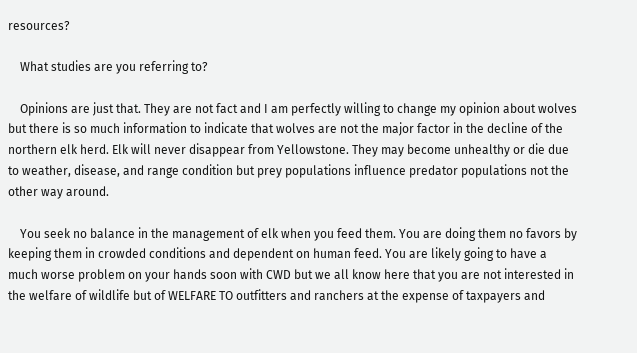resources?

    What studies are you referring to?

    Opinions are just that. They are not fact and I am perfectly willing to change my opinion about wolves but there is so much information to indicate that wolves are not the major factor in the decline of the northern elk herd. Elk will never disappear from Yellowstone. They may become unhealthy or die due to weather, disease, and range condition but prey populations influence predator populations not the other way around.

    You seek no balance in the management of elk when you feed them. You are doing them no favors by keeping them in crowded conditions and dependent on human feed. You are likely going to have a much worse problem on your hands soon with CWD but we all know here that you are not interested in the welfare of wildlife but of WELFARE TO outfitters and ranchers at the expense of taxpayers and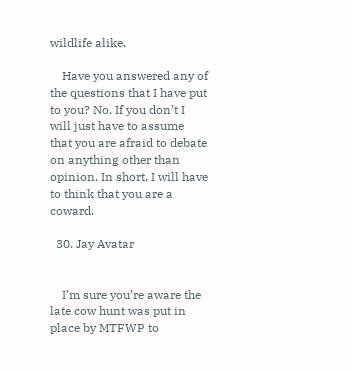wildlife alike.

    Have you answered any of the questions that I have put to you? No. If you don’t I will just have to assume that you are afraid to debate on anything other than opinion. In short, I will have to think that you are a coward.

  30. Jay Avatar


    I’m sure you’re aware the late cow hunt was put in place by MTFWP to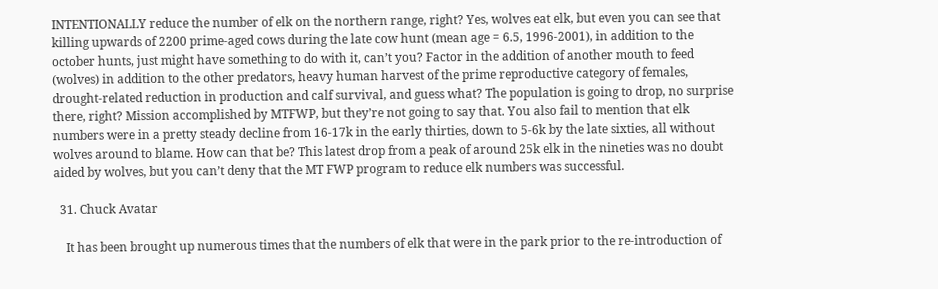INTENTIONALLY reduce the number of elk on the northern range, right? Yes, wolves eat elk, but even you can see that killing upwards of 2200 prime-aged cows during the late cow hunt (mean age = 6.5, 1996-2001), in addition to the october hunts, just might have something to do with it, can’t you? Factor in the addition of another mouth to feed (wolves) in addition to the other predators, heavy human harvest of the prime reproductive category of females, drought-related reduction in production and calf survival, and guess what? The population is going to drop, no surprise there, right? Mission accomplished by MTFWP, but they’re not going to say that. You also fail to mention that elk numbers were in a pretty steady decline from 16-17k in the early thirties, down to 5-6k by the late sixties, all without wolves around to blame. How can that be? This latest drop from a peak of around 25k elk in the nineties was no doubt aided by wolves, but you can’t deny that the MT FWP program to reduce elk numbers was successful.

  31. Chuck Avatar

    It has been brought up numerous times that the numbers of elk that were in the park prior to the re-introduction of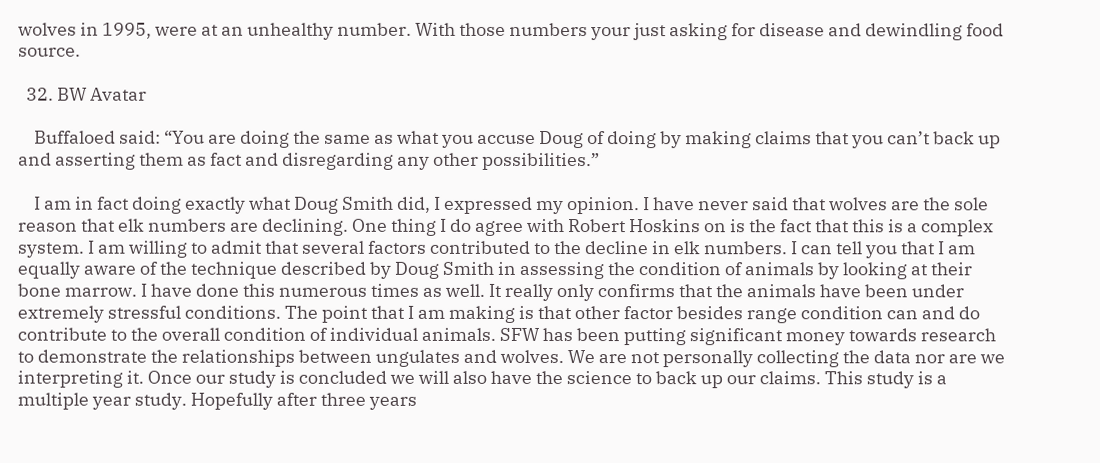wolves in 1995, were at an unhealthy number. With those numbers your just asking for disease and dewindling food source.

  32. BW Avatar

    Buffaloed said: “You are doing the same as what you accuse Doug of doing by making claims that you can’t back up and asserting them as fact and disregarding any other possibilities.”

    I am in fact doing exactly what Doug Smith did, I expressed my opinion. I have never said that wolves are the sole reason that elk numbers are declining. One thing I do agree with Robert Hoskins on is the fact that this is a complex system. I am willing to admit that several factors contributed to the decline in elk numbers. I can tell you that I am equally aware of the technique described by Doug Smith in assessing the condition of animals by looking at their bone marrow. I have done this numerous times as well. It really only confirms that the animals have been under extremely stressful conditions. The point that I am making is that other factor besides range condition can and do contribute to the overall condition of individual animals. SFW has been putting significant money towards research to demonstrate the relationships between ungulates and wolves. We are not personally collecting the data nor are we interpreting it. Once our study is concluded we will also have the science to back up our claims. This study is a multiple year study. Hopefully after three years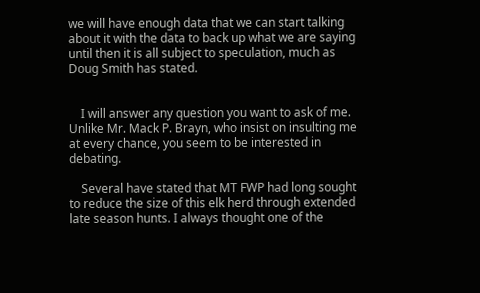we will have enough data that we can start talking about it with the data to back up what we are saying until then it is all subject to speculation, much as Doug Smith has stated.


    I will answer any question you want to ask of me. Unlike Mr. Mack P. Brayn, who insist on insulting me at every chance, you seem to be interested in debating.

    Several have stated that MT FWP had long sought to reduce the size of this elk herd through extended late season hunts. I always thought one of the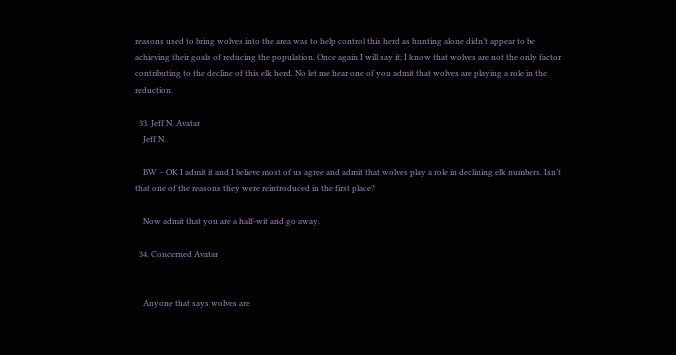reasons used to bring wolves into the area was to help control this herd as hunting alone didn’t appear to be achieving their goals of reducing the population. Once again I will say it; I know that wolves are not the only factor contributing to the decline of this elk herd. No let me hear one of you admit that wolves are playing a role in the reduction.

  33. Jeff N. Avatar
    Jeff N.

    BW – OK I admit it and I believe most of us agree and admit that wolves play a role in declining elk numbers. Isn’t that one of the reasons they were reintroduced in the first place?

    Now admit that you are a half-wit and go away.

  34. Concerned Avatar


    Anyone that says wolves are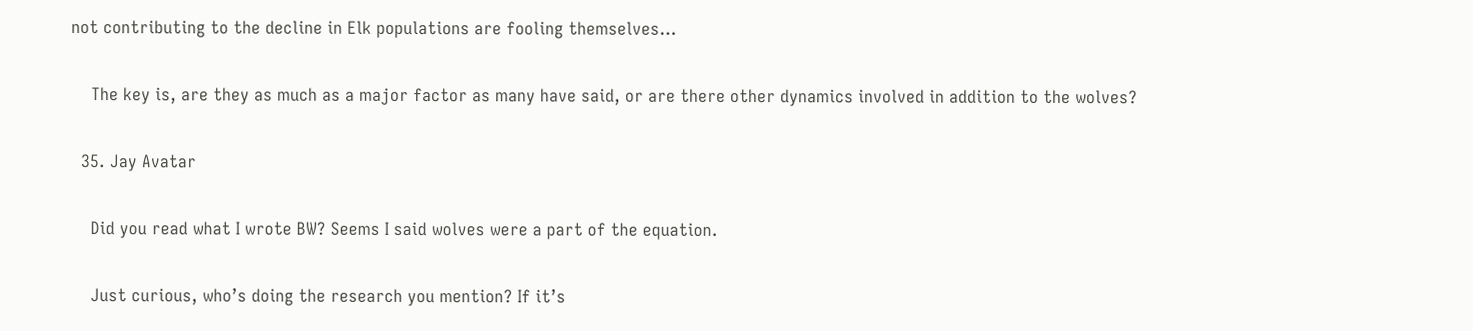not contributing to the decline in Elk populations are fooling themselves…

    The key is, are they as much as a major factor as many have said, or are there other dynamics involved in addition to the wolves?

  35. Jay Avatar

    Did you read what I wrote BW? Seems I said wolves were a part of the equation.

    Just curious, who’s doing the research you mention? If it’s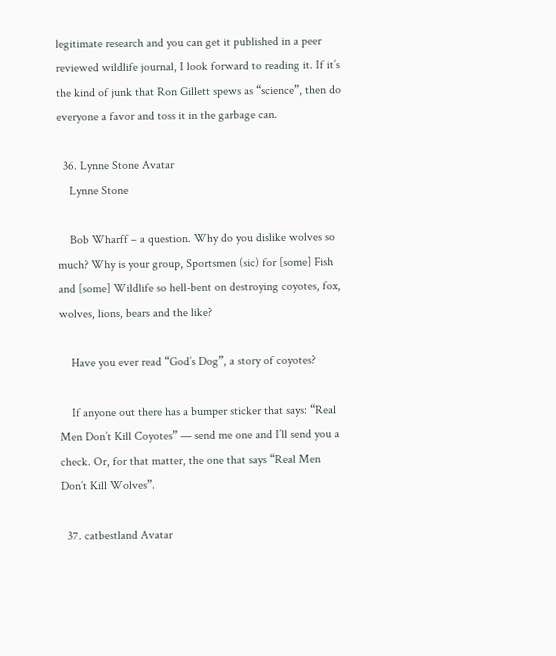legitimate research and you can get it published in a peer reviewed wildlife journal, I look forward to reading it. If it’s the kind of junk that Ron Gillett spews as “science”, then do everyone a favor and toss it in the garbage can.

  36. Lynne Stone Avatar
    Lynne Stone

    Bob Wharff – a question. Why do you dislike wolves so much? Why is your group, Sportsmen (sic) for [some] Fish and [some] Wildlife so hell-bent on destroying coyotes, fox, wolves, lions, bears and the like?

    Have you ever read “God’s Dog”, a story of coyotes?

    If anyone out there has a bumper sticker that says: “Real Men Don’t Kill Coyotes” — send me one and I’ll send you a check. Or, for that matter, the one that says “Real Men Don’t Kill Wolves”.

  37. catbestland Avatar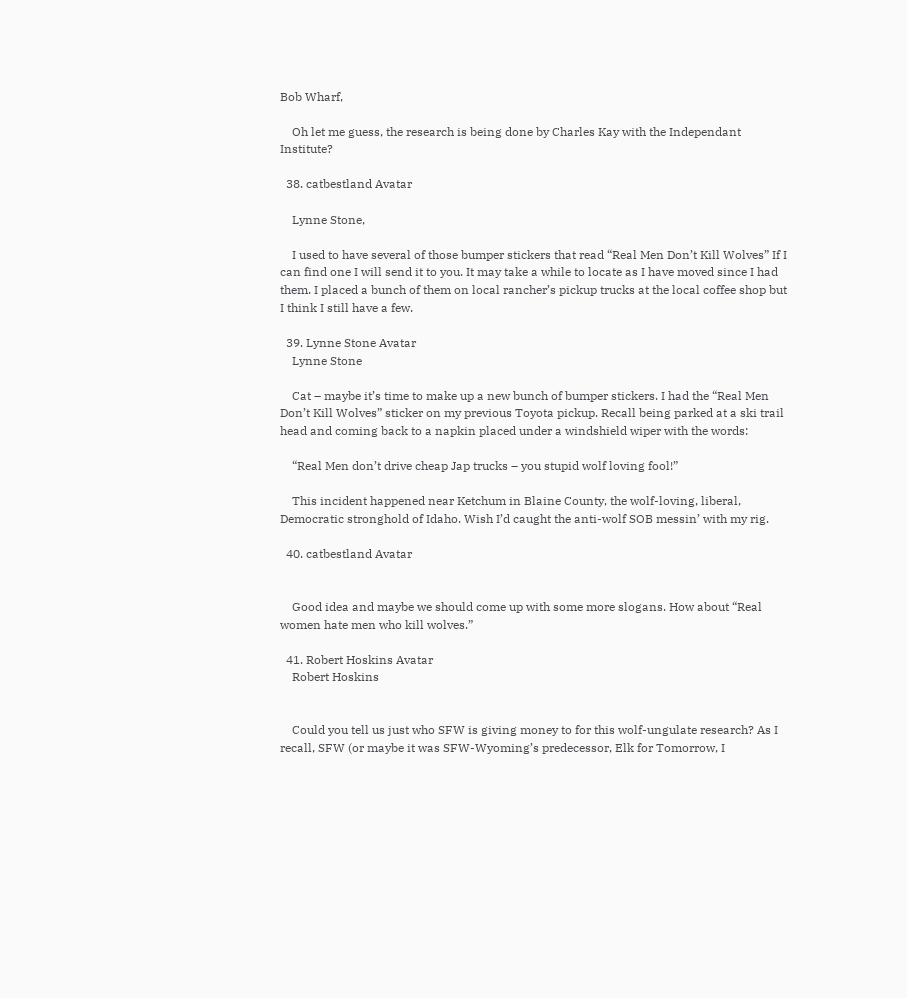Bob Wharf,

    Oh let me guess, the research is being done by Charles Kay with the Independant Institute?

  38. catbestland Avatar

    Lynne Stone,

    I used to have several of those bumper stickers that read “Real Men Don’t Kill Wolves” If I can find one I will send it to you. It may take a while to locate as I have moved since I had them. I placed a bunch of them on local rancher’s pickup trucks at the local coffee shop but I think I still have a few.

  39. Lynne Stone Avatar
    Lynne Stone

    Cat – maybe it’s time to make up a new bunch of bumper stickers. I had the “Real Men Don’t Kill Wolves” sticker on my previous Toyota pickup. Recall being parked at a ski trail head and coming back to a napkin placed under a windshield wiper with the words:

    “Real Men don’t drive cheap Jap trucks – you stupid wolf loving fool!”

    This incident happened near Ketchum in Blaine County, the wolf-loving, liberal, Democratic stronghold of Idaho. Wish I’d caught the anti-wolf SOB messin’ with my rig.

  40. catbestland Avatar


    Good idea and maybe we should come up with some more slogans. How about “Real women hate men who kill wolves.”

  41. Robert Hoskins Avatar
    Robert Hoskins


    Could you tell us just who SFW is giving money to for this wolf-ungulate research? As I recall, SFW (or maybe it was SFW-Wyoming’s predecessor, Elk for Tomorrow, I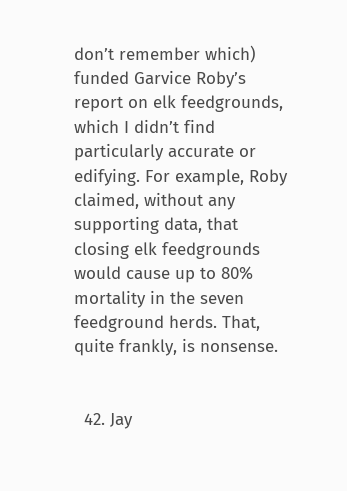don’t remember which) funded Garvice Roby’s report on elk feedgrounds, which I didn’t find particularly accurate or edifying. For example, Roby claimed, without any supporting data, that closing elk feedgrounds would cause up to 80% mortality in the seven feedground herds. That, quite frankly, is nonsense.


  42. Jay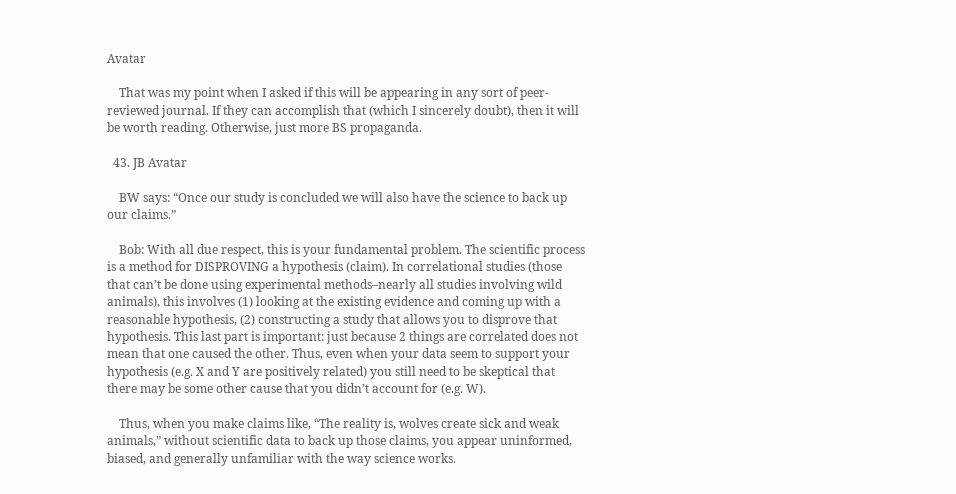Avatar

    That was my point when I asked if this will be appearing in any sort of peer-reviewed journal. If they can accomplish that (which I sincerely doubt), then it will be worth reading. Otherwise, just more BS propaganda.

  43. JB Avatar

    BW says: “Once our study is concluded we will also have the science to back up our claims.”

    Bob: With all due respect, this is your fundamental problem. The scientific process is a method for DISPROVING a hypothesis (claim). In correlational studies (those that can’t be done using experimental methods–nearly all studies involving wild animals), this involves (1) looking at the existing evidence and coming up with a reasonable hypothesis, (2) constructing a study that allows you to disprove that hypothesis. This last part is important: just because 2 things are correlated does not mean that one caused the other. Thus, even when your data seem to support your hypothesis (e.g. X and Y are positively related) you still need to be skeptical that there may be some other cause that you didn’t account for (e.g. W).

    Thus, when you make claims like, “The reality is, wolves create sick and weak animals,” without scientific data to back up those claims, you appear uninformed, biased, and generally unfamiliar with the way science works.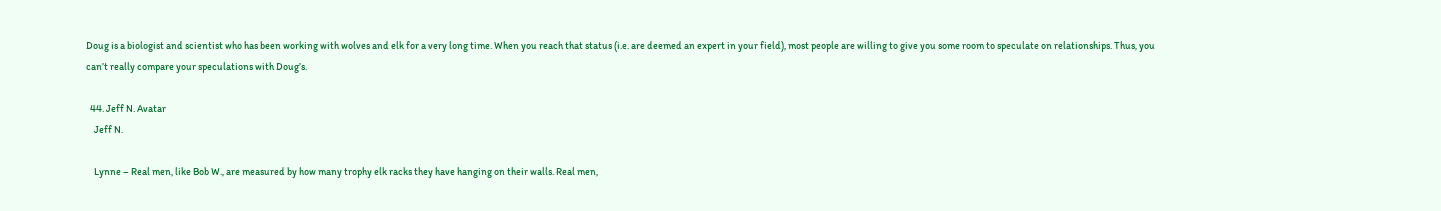Doug is a biologist and scientist who has been working with wolves and elk for a very long time. When you reach that status (i.e. are deemed an expert in your field), most people are willing to give you some room to speculate on relationships. Thus, you can’t really compare your speculations with Doug’s.

  44. Jeff N. Avatar
    Jeff N.

    Lynne – Real men, like Bob W., are measured by how many trophy elk racks they have hanging on their walls. Real men,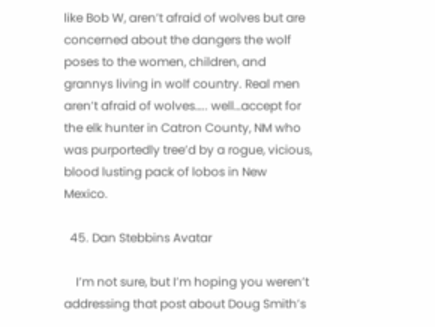like Bob W, aren’t afraid of wolves but are concerned about the dangers the wolf poses to the women, children, and grannys living in wolf country. Real men aren’t afraid of wolves….. well…accept for the elk hunter in Catron County, NM who was purportedly tree’d by a rogue, vicious, blood lusting pack of lobos in New Mexico.

  45. Dan Stebbins Avatar

    I’m not sure, but I’m hoping you weren’t addressing that post about Doug Smith’s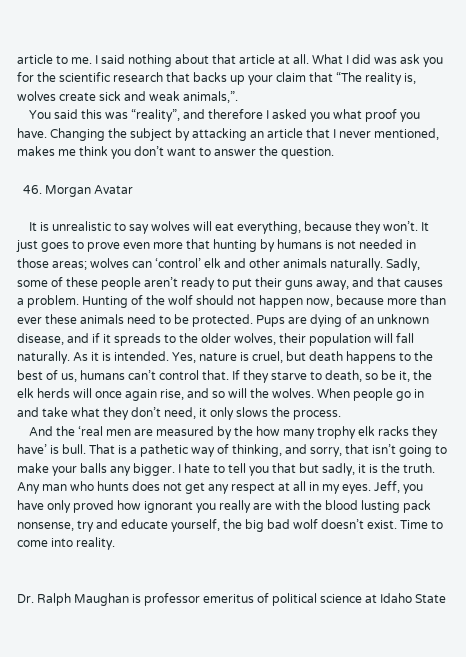article to me. I said nothing about that article at all. What I did was ask you for the scientific research that backs up your claim that “The reality is, wolves create sick and weak animals,”.
    You said this was “reality”, and therefore I asked you what proof you have. Changing the subject by attacking an article that I never mentioned, makes me think you don’t want to answer the question.

  46. Morgan Avatar

    It is unrealistic to say wolves will eat everything, because they won’t. It just goes to prove even more that hunting by humans is not needed in those areas; wolves can ‘control’ elk and other animals naturally. Sadly, some of these people aren’t ready to put their guns away, and that causes a problem. Hunting of the wolf should not happen now, because more than ever these animals need to be protected. Pups are dying of an unknown disease, and if it spreads to the older wolves, their population will fall naturally. As it is intended. Yes, nature is cruel, but death happens to the best of us, humans can’t control that. If they starve to death, so be it, the elk herds will once again rise, and so will the wolves. When people go in and take what they don’t need, it only slows the process.
    And the ‘real men are measured by the how many trophy elk racks they have’ is bull. That is a pathetic way of thinking, and sorry, that isn’t going to make your balls any bigger. I hate to tell you that but sadly, it is the truth. Any man who hunts does not get any respect at all in my eyes. Jeff, you have only proved how ignorant you really are with the blood lusting pack nonsense, try and educate yourself, the big bad wolf doesn’t exist. Time to come into reality.


Dr. Ralph Maughan is professor emeritus of political science at Idaho State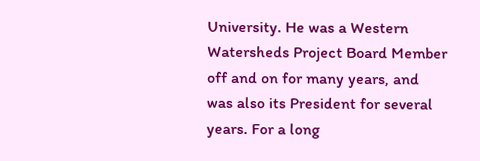University. He was a Western Watersheds Project Board Member off and on for many years, and was also its President for several years. For a long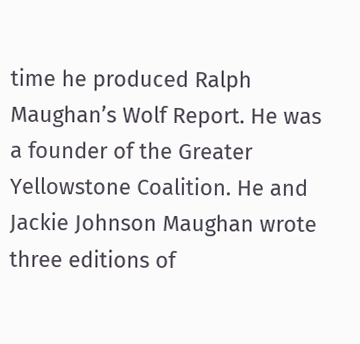time he produced Ralph Maughan’s Wolf Report. He was a founder of the Greater Yellowstone Coalition. He and Jackie Johnson Maughan wrote three editions of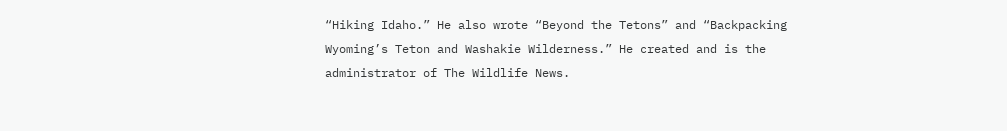“Hiking Idaho.” He also wrote “Beyond the Tetons” and “Backpacking Wyoming’s Teton and Washakie Wilderness.” He created and is the administrator of The Wildlife News.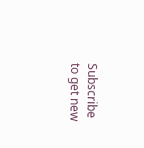Subscribe to get new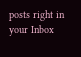posts right in your Inbox